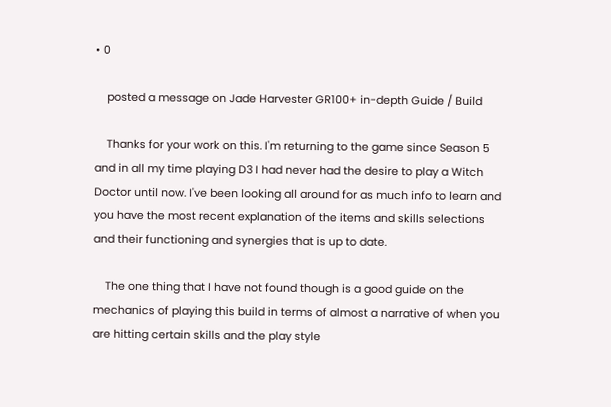• 0

    posted a message on Jade Harvester GR100+ in-depth Guide / Build

    Thanks for your work on this. I'm returning to the game since Season 5 and in all my time playing D3 I had never had the desire to play a Witch Doctor until now. I've been looking all around for as much info to learn and you have the most recent explanation of the items and skills selections and their functioning and synergies that is up to date.

    The one thing that I have not found though is a good guide on the mechanics of playing this build in terms of almost a narrative of when you are hitting certain skills and the play style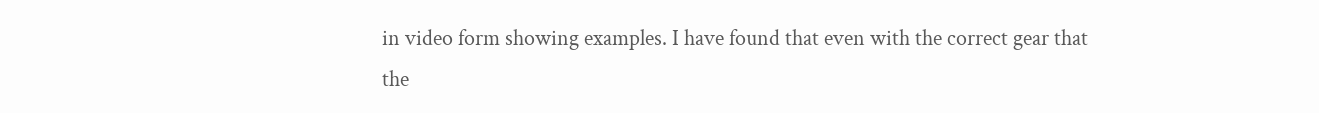in video form showing examples. I have found that even with the correct gear that the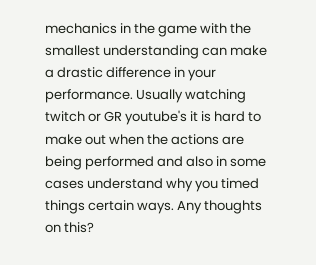mechanics in the game with the smallest understanding can make a drastic difference in your performance. Usually watching twitch or GR youtube's it is hard to make out when the actions are being performed and also in some cases understand why you timed things certain ways. Any thoughts on this?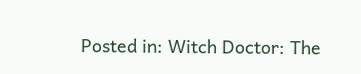Posted in: Witch Doctor: The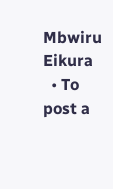Mbwiru Eikura
  • To post a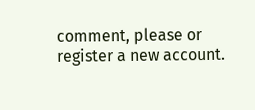comment, please or register a new account.